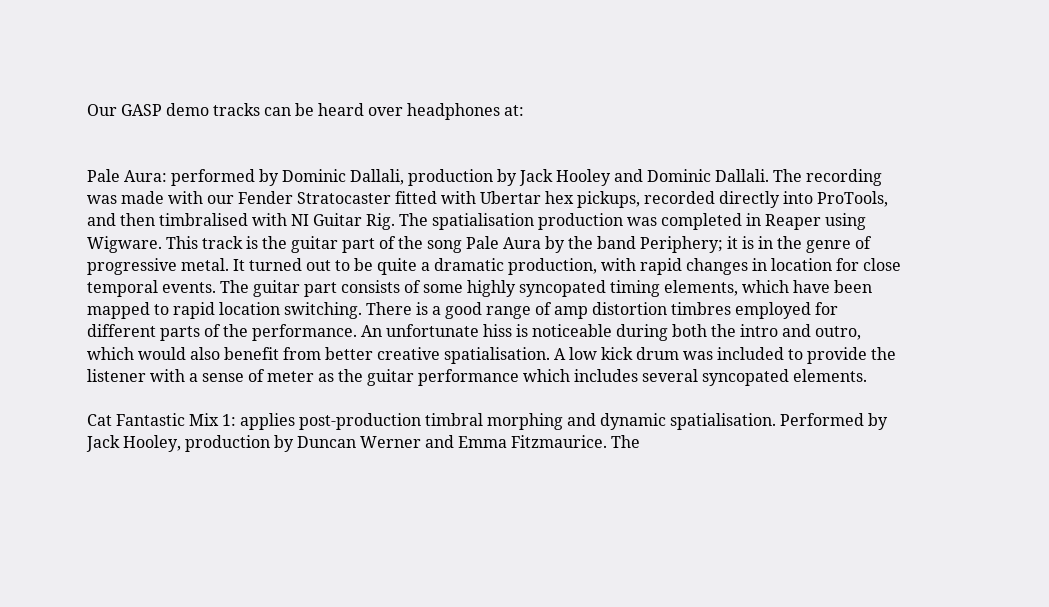Our GASP demo tracks can be heard over headphones at:


Pale Aura: performed by Dominic Dallali, production by Jack Hooley and Dominic Dallali. The recording was made with our Fender Stratocaster fitted with Ubertar hex pickups, recorded directly into ProTools, and then timbralised with NI Guitar Rig. The spatialisation production was completed in Reaper using Wigware. This track is the guitar part of the song Pale Aura by the band Periphery; it is in the genre of progressive metal. It turned out to be quite a dramatic production, with rapid changes in location for close temporal events. The guitar part consists of some highly syncopated timing elements, which have been mapped to rapid location switching. There is a good range of amp distortion timbres employed for different parts of the performance. An unfortunate hiss is noticeable during both the intro and outro, which would also benefit from better creative spatialisation. A low kick drum was included to provide the listener with a sense of meter as the guitar performance which includes several syncopated elements.

Cat Fantastic Mix 1: applies post-production timbral morphing and dynamic spatialisation. Performed by Jack Hooley, production by Duncan Werner and Emma Fitzmaurice. The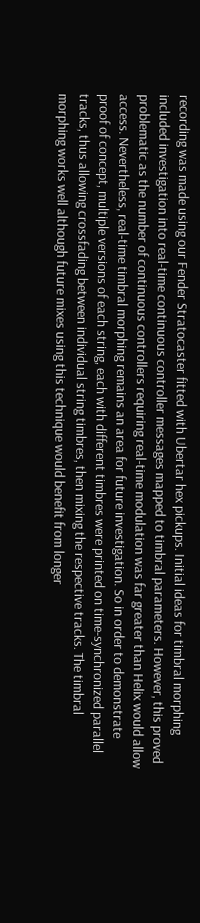recording was made using our Fender Stratocaster fitted with Ubertar hex pickups. Initial ideas for timbral morphing included investigation into real-time continuous controller messages mapped to timbral parameters. However, this proved problematic as the number of continuous controllers requiring real-time modulation was far greater than Helix would allow access. Nevertheless, real-time timbral morphing remains an area for future investigation. So in order to demonstrate proof of concept, multiple versions of each string, each with different timbres were printed on time-synchronized parallel tracks, thus allowing crossfading between individual string timbres, then mixing the respective tracks. The timbral morphing works well although future mixes using this technique would benefit from longer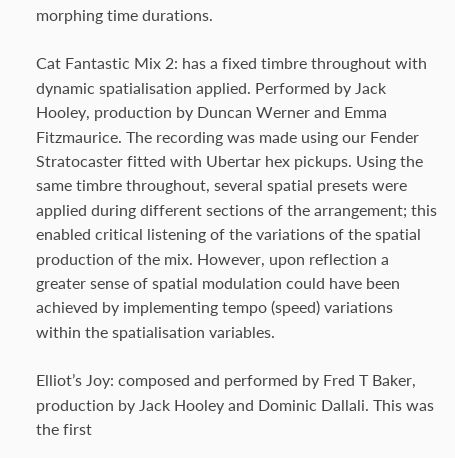morphing time durations.

Cat Fantastic Mix 2: has a fixed timbre throughout with dynamic spatialisation applied. Performed by Jack Hooley, production by Duncan Werner and Emma Fitzmaurice. The recording was made using our Fender Stratocaster fitted with Ubertar hex pickups. Using the same timbre throughout, several spatial presets were applied during different sections of the arrangement; this enabled critical listening of the variations of the spatial production of the mix. However, upon reflection a greater sense of spatial modulation could have been achieved by implementing tempo (speed) variations within the spatialisation variables.

Elliot’s Joy: composed and performed by Fred T Baker, production by Jack Hooley and Dominic Dallali. This was the first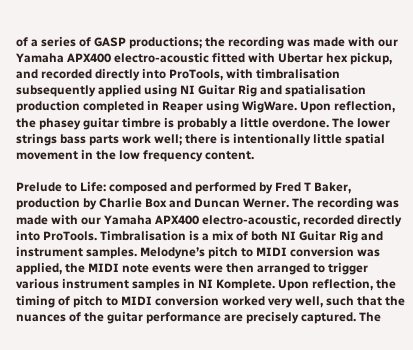of a series of GASP productions; the recording was made with our Yamaha APX400 electro-acoustic fitted with Ubertar hex pickup, and recorded directly into ProTools, with timbralisation subsequently applied using NI Guitar Rig and spatialisation production completed in Reaper using WigWare. Upon reflection, the phasey guitar timbre is probably a little overdone. The lower strings bass parts work well; there is intentionally little spatial movement in the low frequency content.

Prelude to Life: composed and performed by Fred T Baker, production by Charlie Box and Duncan Werner. The recording was made with our Yamaha APX400 electro-acoustic, recorded directly into ProTools. Timbralisation is a mix of both NI Guitar Rig and instrument samples. Melodyne’s pitch to MIDI conversion was applied, the MIDI note events were then arranged to trigger various instrument samples in NI Komplete. Upon reflection, the timing of pitch to MIDI conversion worked very well, such that the nuances of the guitar performance are precisely captured. The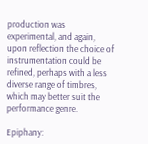production was experimental, and again, upon reflection the choice of instrumentation could be refined, perhaps with a less diverse range of timbres, which may better suit the performance genre.

Epiphany: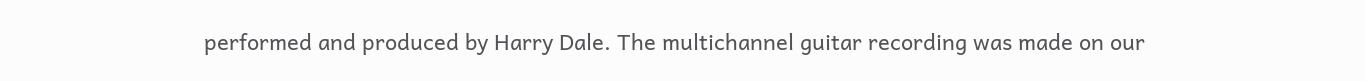performed and produced by Harry Dale. The multichannel guitar recording was made on our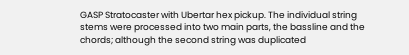GASP Stratocaster with Ubertar hex pickup. The individual string stems were processed into two main parts, the bassline and the chords; although the second string was duplicated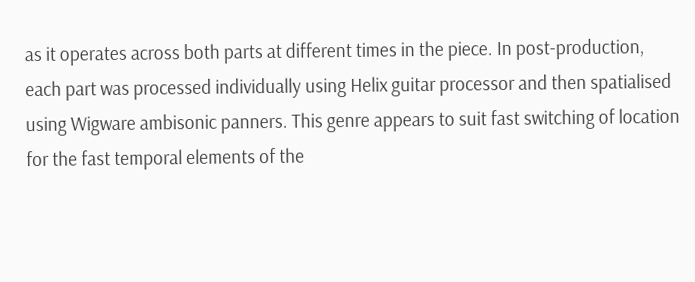as it operates across both parts at different times in the piece. In post-production, each part was processed individually using Helix guitar processor and then spatialised using Wigware ambisonic panners. This genre appears to suit fast switching of location for the fast temporal elements of the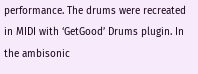performance. The drums were recreated in MIDI with ‘GetGood’ Drums plugin. In the ambisonic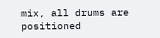mix, all drums are positioned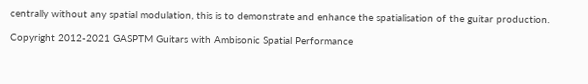centrally without any spatial modulation, this is to demonstrate and enhance the spatialisation of the guitar production.

Copyright 2012-2021 GASPTM Guitars with Ambisonic Spatial Performance